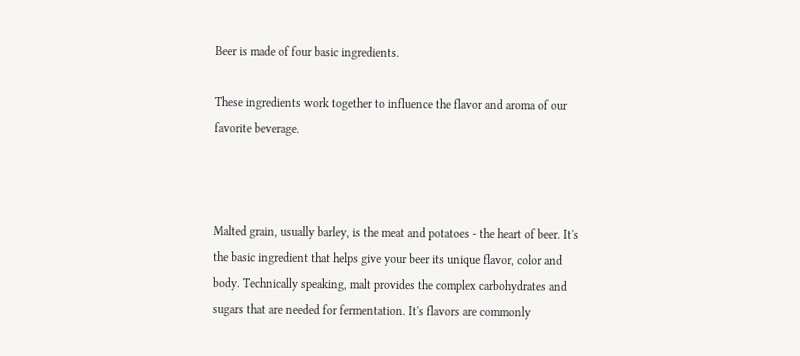Beer is made of four basic ingredients.

These ingredients work together to influence the flavor and aroma of our favorite beverage.



Malted grain, usually barley, is the meat and potatoes - the heart of beer. It's the basic ingredient that helps give your beer its unique flavor, color and body. Technically speaking, malt provides the complex carbohydrates and sugars that are needed for fermentation. It's flavors are commonly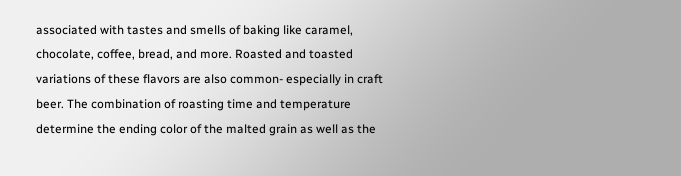associated with tastes and smells of baking like caramel, chocolate, coffee, bread, and more. Roasted and toasted variations of these flavors are also common- especially in craft beer. The combination of roasting time and temperature determine the ending color of the malted grain as well as the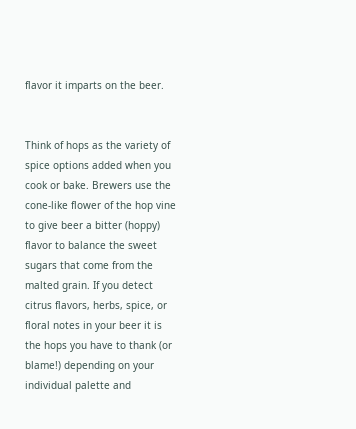flavor it imparts on the beer.


Think of hops as the variety of spice options added when you cook or bake. Brewers use the cone-like flower of the hop vine to give beer a bitter (hoppy) flavor to balance the sweet sugars that come from the malted grain. If you detect citrus flavors, herbs, spice, or floral notes in your beer it is the hops you have to thank (or blame!) depending on your individual palette and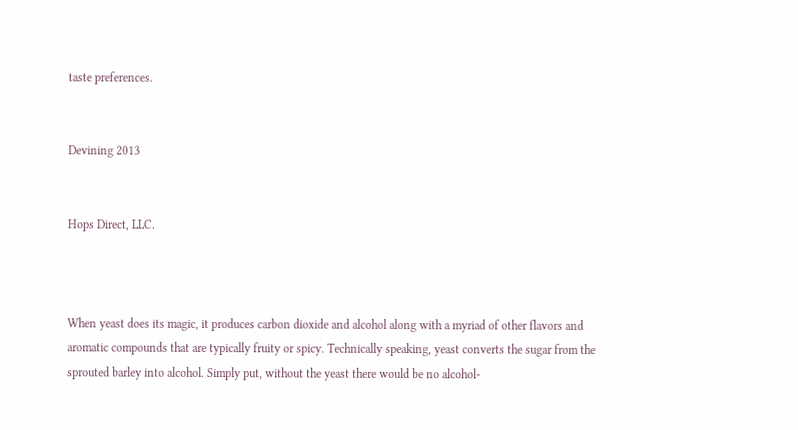taste preferences.


Devining 2013


Hops Direct, LLC.



When yeast does its magic, it produces carbon dioxide and alcohol along with a myriad of other flavors and aromatic compounds that are typically fruity or spicy. Technically speaking, yeast converts the sugar from the sprouted barley into alcohol. Simply put, without the yeast there would be no alcohol-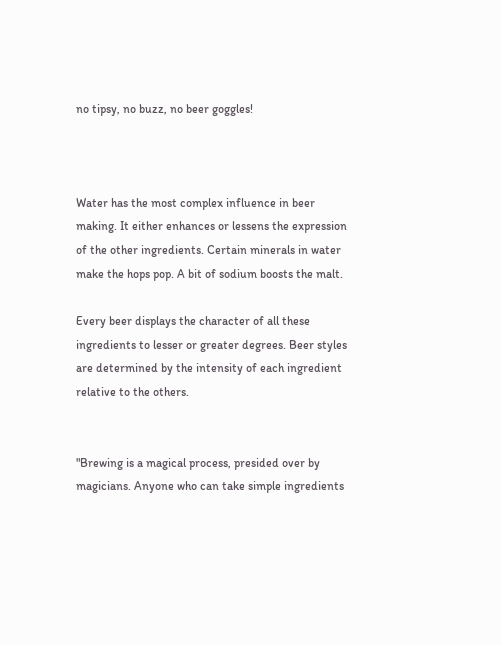no tipsy, no buzz, no beer goggles!



Water has the most complex influence in beer making. It either enhances or lessens the expression of the other ingredients. Certain minerals in water make the hops pop. A bit of sodium boosts the malt.

Every beer displays the character of all these ingredients to lesser or greater degrees. Beer styles are determined by the intensity of each ingredient relative to the others.


"Brewing is a magical process, presided over by magicians. Anyone who can take simple ingredients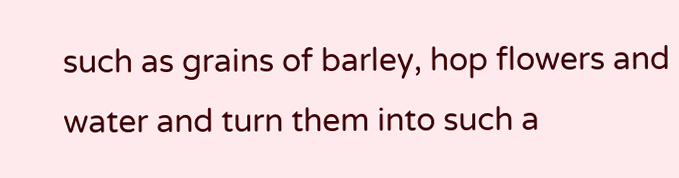such as grains of barley, hop flowers and water and turn them into such a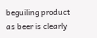beguiling product as beer is clearly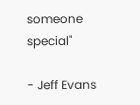someone special"

- Jeff Evans